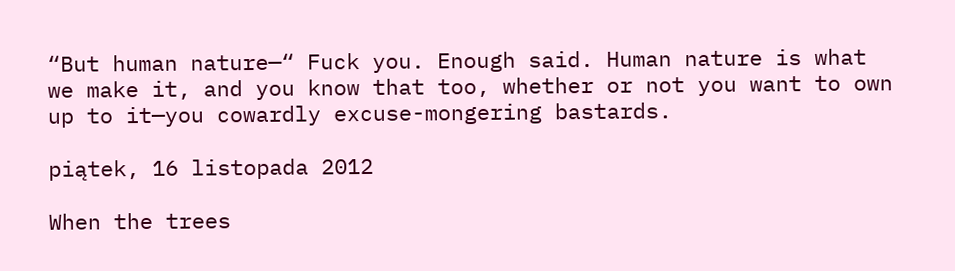“But human nature—“ Fuck you. Enough said. Human nature is what we make it, and you know that too, whether or not you want to own up to it—you cowardly excuse-mongering bastards.

piątek, 16 listopada 2012

When the trees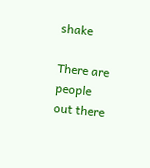shake

There are people out there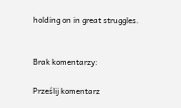holding on in great struggles.


Brak komentarzy:

Prześlij komentarz